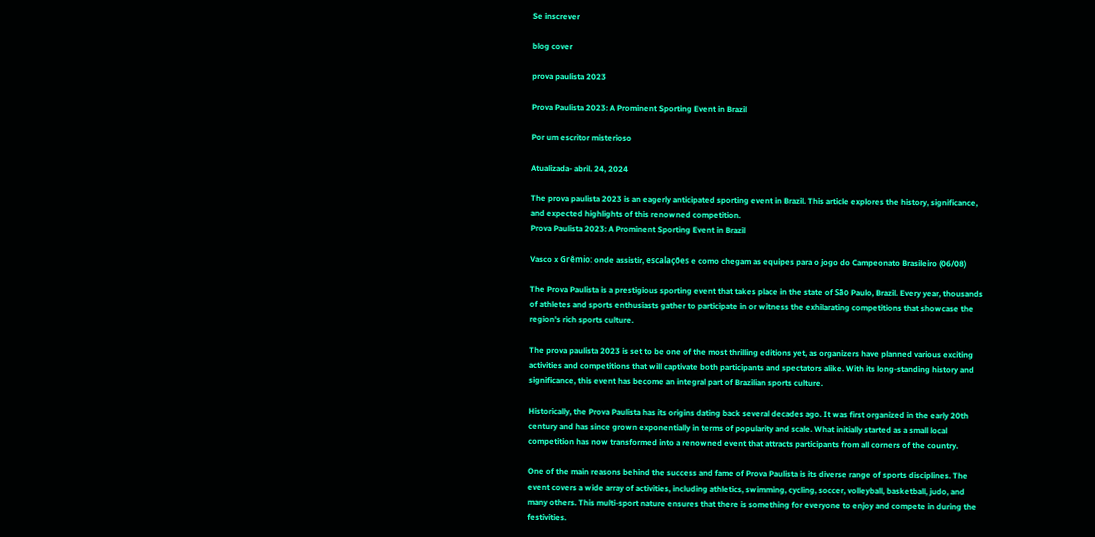Se inscrever

blog cover

prova paulista 2023

Prova Paulista 2023: A Prominent Sporting Event in Brazil

Por um escritor misterioso

Atualizada- abril. 24, 2024

The prova paulista 2023 is an eagerly anticipated sporting event in Brazil. This article explores the history, significance, and expected highlights of this renowned competition.
Prova Paulista 2023: A Prominent Sporting Event in Brazil

Vasco x Grêmio: onde assistir, escalações e como chegam as equipes para o jogo do Campeonato Brasileiro (06/08)

The Prova Paulista is a prestigious sporting event that takes place in the state of São Paulo, Brazil. Every year, thousands of athletes and sports enthusiasts gather to participate in or witness the exhilarating competitions that showcase the region's rich sports culture.

The prova paulista 2023 is set to be one of the most thrilling editions yet, as organizers have planned various exciting activities and competitions that will captivate both participants and spectators alike. With its long-standing history and significance, this event has become an integral part of Brazilian sports culture.

Historically, the Prova Paulista has its origins dating back several decades ago. It was first organized in the early 20th century and has since grown exponentially in terms of popularity and scale. What initially started as a small local competition has now transformed into a renowned event that attracts participants from all corners of the country.

One of the main reasons behind the success and fame of Prova Paulista is its diverse range of sports disciplines. The event covers a wide array of activities, including athletics, swimming, cycling, soccer, volleyball, basketball, judo, and many others. This multi-sport nature ensures that there is something for everyone to enjoy and compete in during the festivities.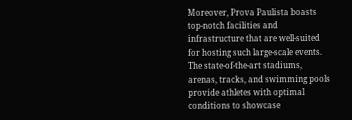Moreover, Prova Paulista boasts top-notch facilities and infrastructure that are well-suited for hosting such large-scale events. The state-of-the-art stadiums, arenas, tracks, and swimming pools provide athletes with optimal conditions to showcase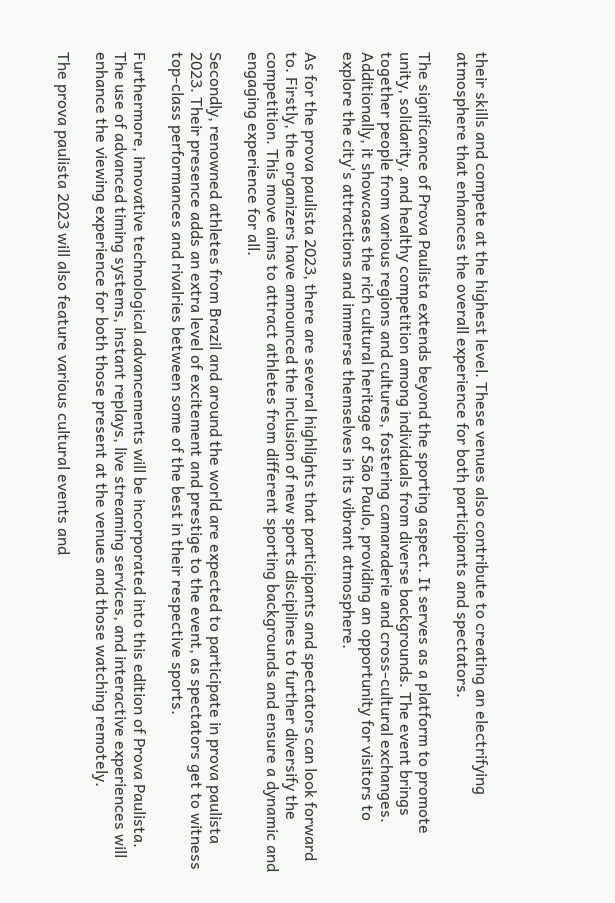their skills and compete at the highest level. These venues also contribute to creating an electrifying atmosphere that enhances the overall experience for both participants and spectators.

The significance of Prova Paulista extends beyond the sporting aspect. It serves as a platform to promote unity, solidarity, and healthy competition among individuals from diverse backgrounds. The event brings together people from various regions and cultures, fostering camaraderie and cross-cultural exchanges. Additionally, it showcases the rich cultural heritage of São Paulo, providing an opportunity for visitors to explore the city's attractions and immerse themselves in its vibrant atmosphere.

As for the prova paulista 2023, there are several highlights that participants and spectators can look forward to. Firstly, the organizers have announced the inclusion of new sports disciplines to further diversify the competition. This move aims to attract athletes from different sporting backgrounds and ensure a dynamic and engaging experience for all.

Secondly, renowned athletes from Brazil and around the world are expected to participate in prova paulista 2023. Their presence adds an extra level of excitement and prestige to the event, as spectators get to witness top-class performances and rivalries between some of the best in their respective sports.

Furthermore, innovative technological advancements will be incorporated into this edition of Prova Paulista. The use of advanced timing systems, instant replays, live streaming services, and interactive experiences will enhance the viewing experience for both those present at the venues and those watching remotely.

The prova paulista 2023 will also feature various cultural events and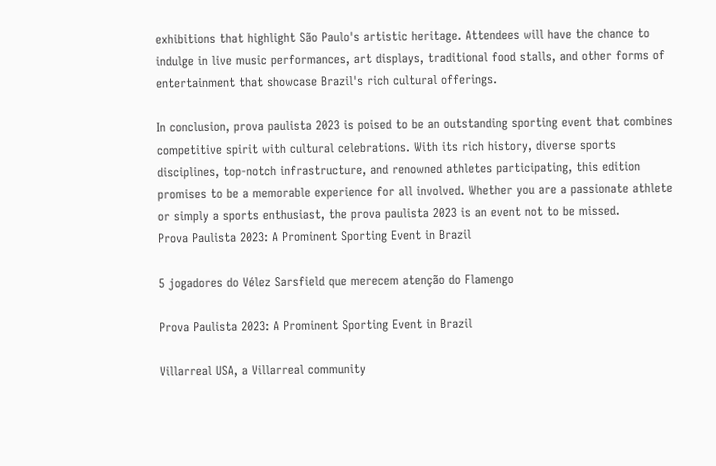exhibitions that highlight São Paulo's artistic heritage. Attendees will have the chance to indulge in live music performances, art displays, traditional food stalls, and other forms of entertainment that showcase Brazil's rich cultural offerings.

In conclusion, prova paulista 2023 is poised to be an outstanding sporting event that combines competitive spirit with cultural celebrations. With its rich history, diverse sports disciplines, top-notch infrastructure, and renowned athletes participating, this edition promises to be a memorable experience for all involved. Whether you are a passionate athlete or simply a sports enthusiast, the prova paulista 2023 is an event not to be missed.
Prova Paulista 2023: A Prominent Sporting Event in Brazil

5 jogadores do Vélez Sarsfield que merecem atenção do Flamengo

Prova Paulista 2023: A Prominent Sporting Event in Brazil

Villarreal USA, a Villarreal community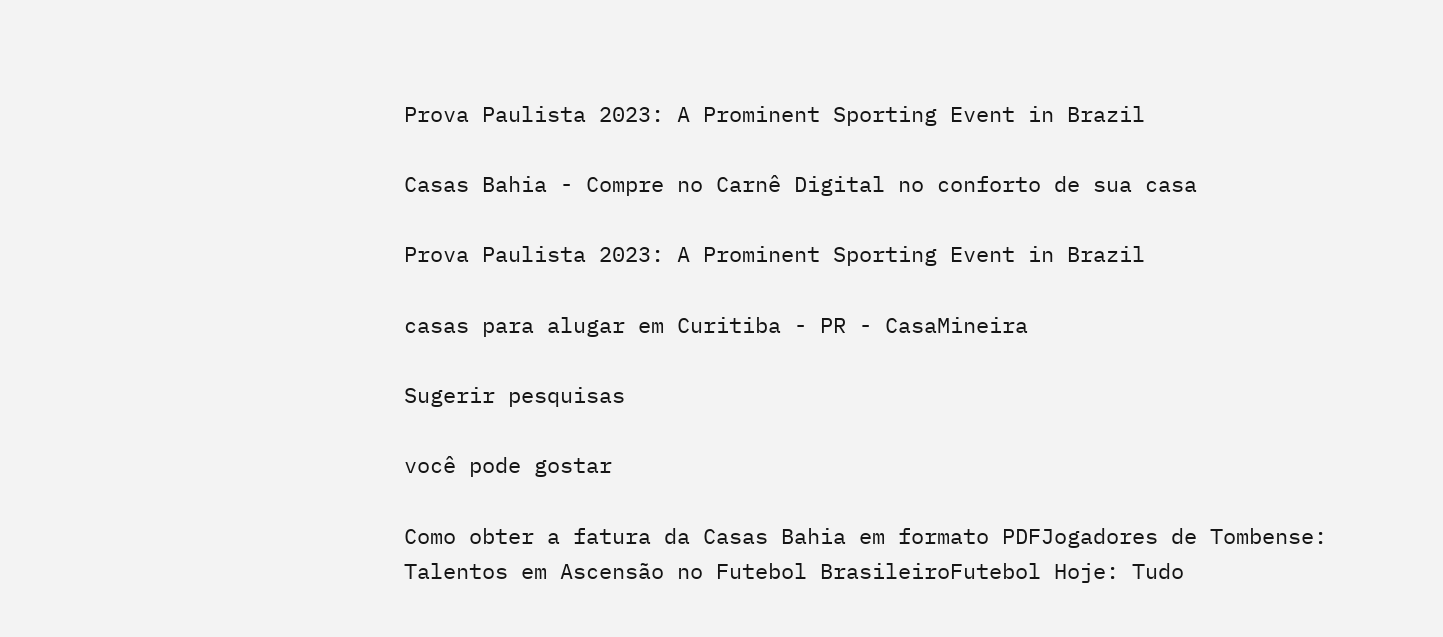Prova Paulista 2023: A Prominent Sporting Event in Brazil

Casas Bahia - Compre no Carnê Digital no conforto de sua casa

Prova Paulista 2023: A Prominent Sporting Event in Brazil

casas para alugar em Curitiba - PR - CasaMineira

Sugerir pesquisas

você pode gostar

Como obter a fatura da Casas Bahia em formato PDFJogadores de Tombense: Talentos em Ascensão no Futebol BrasileiroFutebol Hoje: Tudo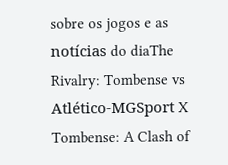sobre os jogos e as notícias do diaThe Rivalry: Tombense vs Atlético-MGSport X Tombense: A Clash of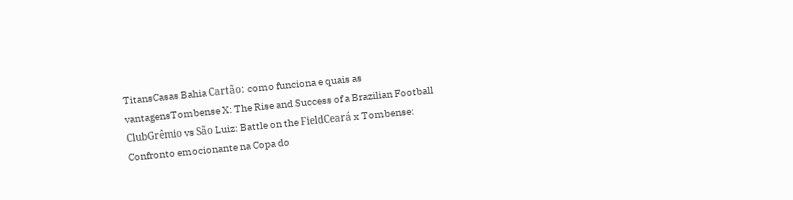TitansCasas Bahia Cartão: como funciona e quais as vantagensTombense X: The Rise and Success of a Brazilian Football ClubGrêmio vs São Luiz: Battle on the FieldCeará x Tombense: Confronto emocionante na Copa do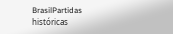BrasilPartidas históricas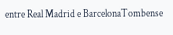entre Real Madrid e BarcelonaTombense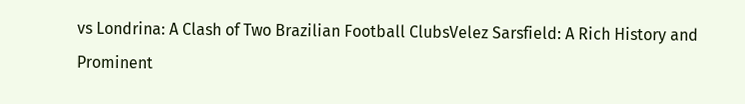vs Londrina: A Clash of Two Brazilian Football ClubsVelez Sarsfield: A Rich History and Prominent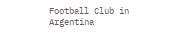Football Club in Argentina